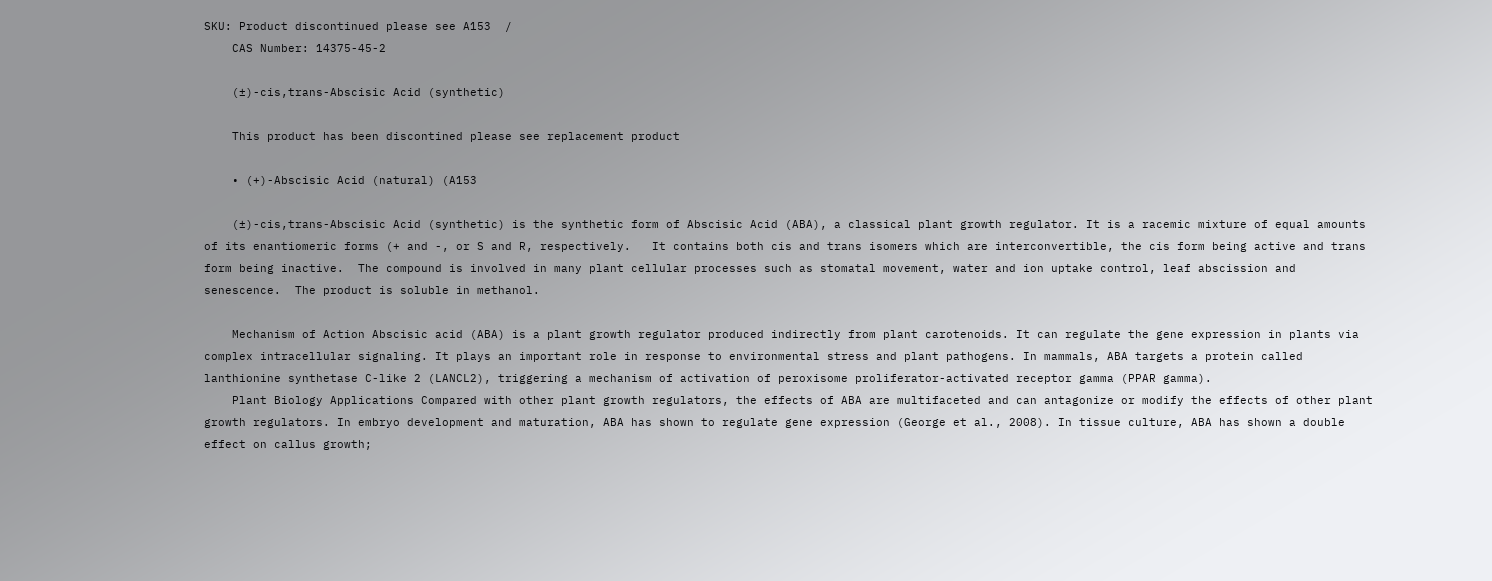SKU: Product discontinued please see A153  /
    CAS Number: 14375-45-2

    (±)-cis,trans-Abscisic Acid (synthetic)

    This product has been discontined please see replacement product

    • (+)-Abscisic Acid (natural) (A153

    (±)-cis,trans-Abscisic Acid (synthetic) is the synthetic form of Abscisic Acid (ABA), a classical plant growth regulator. It is a racemic mixture of equal amounts of its enantiomeric forms (+ and -, or S and R, respectively.   It contains both cis and trans isomers which are interconvertible, the cis form being active and trans form being inactive.  The compound is involved in many plant cellular processes such as stomatal movement, water and ion uptake control, leaf abscission and senescence.  The product is soluble in methanol.

    Mechanism of Action Abscisic acid (ABA) is a plant growth regulator produced indirectly from plant carotenoids. It can regulate the gene expression in plants via complex intracellular signaling. It plays an important role in response to environmental stress and plant pathogens. In mammals, ABA targets a protein called lanthionine synthetase C-like 2 (LANCL2), triggering a mechanism of activation of peroxisome proliferator-activated receptor gamma (PPAR gamma).
    Plant Biology Applications Compared with other plant growth regulators, the effects of ABA are multifaceted and can antagonize or modify the effects of other plant growth regulators. In embryo development and maturation, ABA has shown to regulate gene expression (George et al., 2008). In tissue culture, ABA has shown a double effect on callus growth;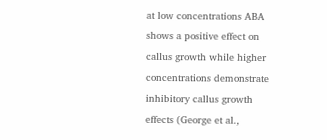at low concentrations ABA shows a positive effect on callus growth while higher concentrations demonstrate inhibitory callus growth effects (George et al.,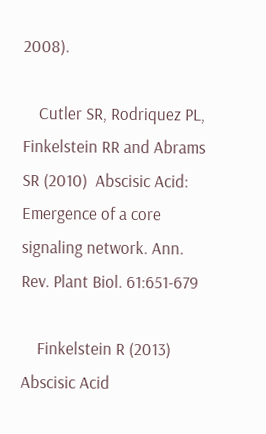2008).

    Cutler SR, Rodriquez PL, Finkelstein RR and Abrams SR (2010)  Abscisic Acid: Emergence of a core signaling network. Ann. Rev. Plant Biol. 61:651-679

    Finkelstein R (2013)  Abscisic Acid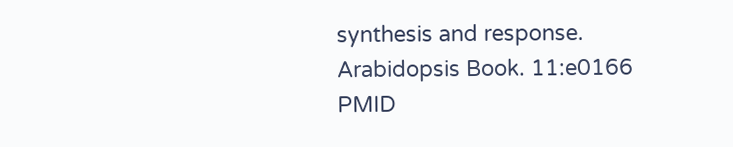synthesis and response. Arabidopsis Book. 11:e0166  PMID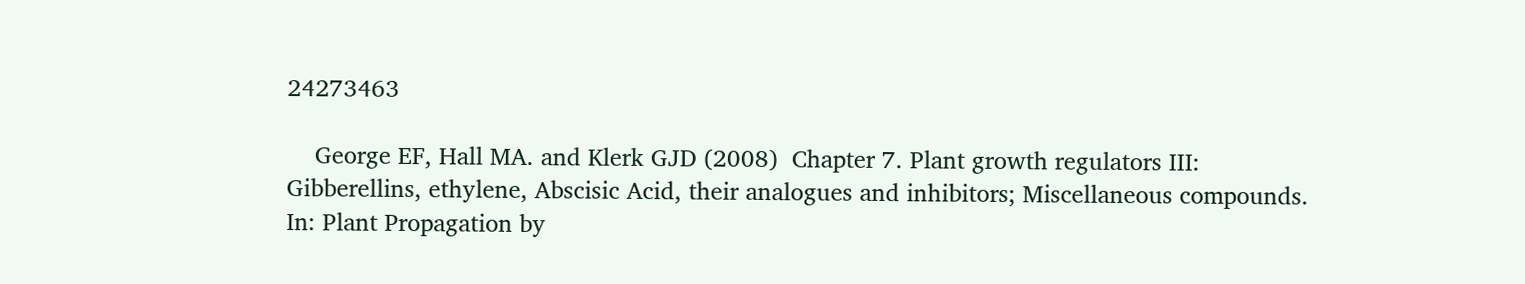24273463

    George EF, Hall MA. and Klerk GJD (2008)  Chapter 7. Plant growth regulators III: Gibberellins, ethylene, Abscisic Acid, their analogues and inhibitors; Miscellaneous compounds. In: Plant Propagation by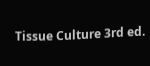Tissue Culture 3rd ed.